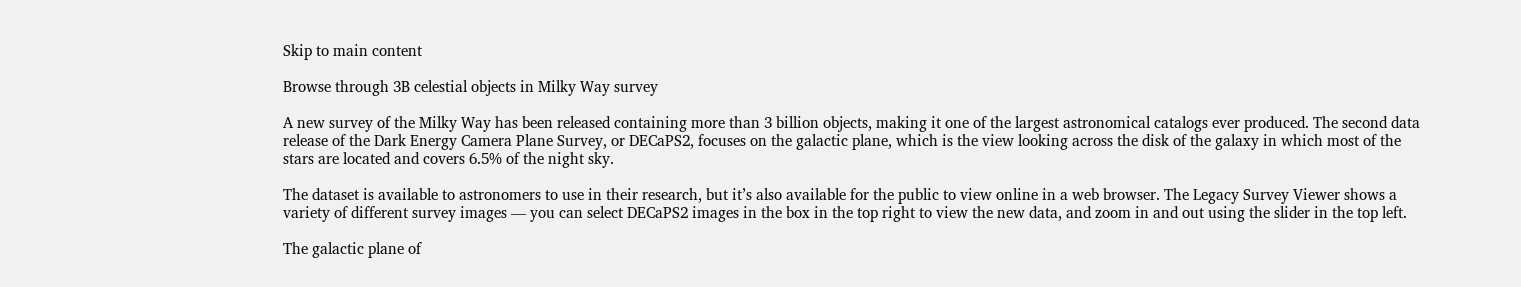Skip to main content

Browse through 3B celestial objects in Milky Way survey

A new survey of the Milky Way has been released containing more than 3 billion objects, making it one of the largest astronomical catalogs ever produced. The second data release of the Dark Energy Camera Plane Survey, or DECaPS2, focuses on the galactic plane, which is the view looking across the disk of the galaxy in which most of the stars are located and covers 6.5% of the night sky.

The dataset is available to astronomers to use in their research, but it’s also available for the public to view online in a web browser. The Legacy Survey Viewer shows a variety of different survey images — you can select DECaPS2 images in the box in the top right to view the new data, and zoom in and out using the slider in the top left.

The galactic plane of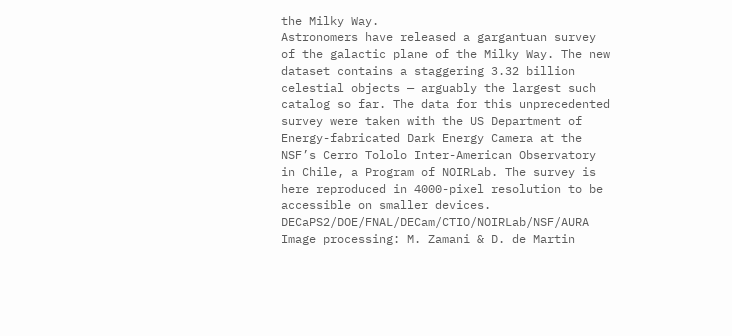the Milky Way.
Astronomers have released a gargantuan survey of the galactic plane of the Milky Way. The new dataset contains a staggering 3.32 billion celestial objects — arguably the largest such catalog so far. The data for this unprecedented survey were taken with the US Department of Energy-fabricated Dark Energy Camera at the NSF’s Cerro Tololo Inter-American Observatory in Chile, a Program of NOIRLab. The survey is here reproduced in 4000-pixel resolution to be accessible on smaller devices. DECaPS2/DOE/FNAL/DECam/CTIO/NOIRLab/NSF/AURA Image processing: M. Zamani & D. de Martin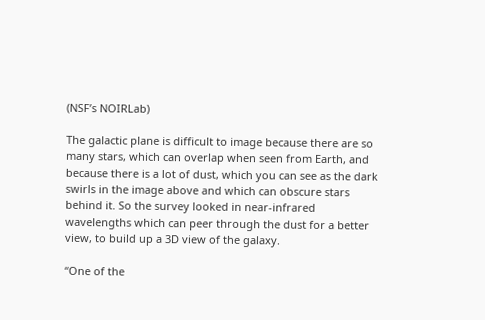(NSF’s NOIRLab)

The galactic plane is difficult to image because there are so many stars, which can overlap when seen from Earth, and because there is a lot of dust, which you can see as the dark swirls in the image above and which can obscure stars behind it. So the survey looked in near-infrared wavelengths which can peer through the dust for a better view, to build up a 3D view of the galaxy.

“One of the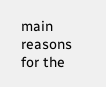main reasons for the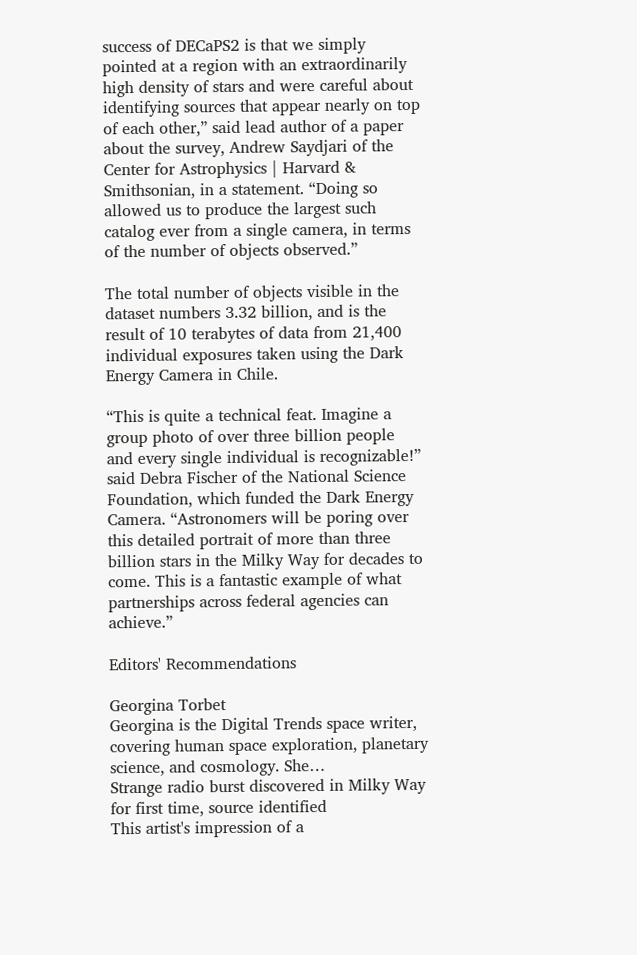success of DECaPS2 is that we simply pointed at a region with an extraordinarily high density of stars and were careful about identifying sources that appear nearly on top of each other,” said lead author of a paper about the survey, Andrew Saydjari of the Center for Astrophysics | Harvard & Smithsonian, in a statement. “Doing so allowed us to produce the largest such catalog ever from a single camera, in terms of the number of objects observed.”

The total number of objects visible in the dataset numbers 3.32 billion, and is the result of 10 terabytes of data from 21,400 individual exposures taken using the Dark Energy Camera in Chile.

“This is quite a technical feat. Imagine a group photo of over three billion people and every single individual is recognizable!” said Debra Fischer of the National Science Foundation, which funded the Dark Energy Camera. “Astronomers will be poring over this detailed portrait of more than three billion stars in the Milky Way for decades to come. This is a fantastic example of what partnerships across federal agencies can achieve.”

Editors' Recommendations

Georgina Torbet
Georgina is the Digital Trends space writer, covering human space exploration, planetary science, and cosmology. She…
Strange radio burst discovered in Milky Way for first time, source identified
This artist's impression of a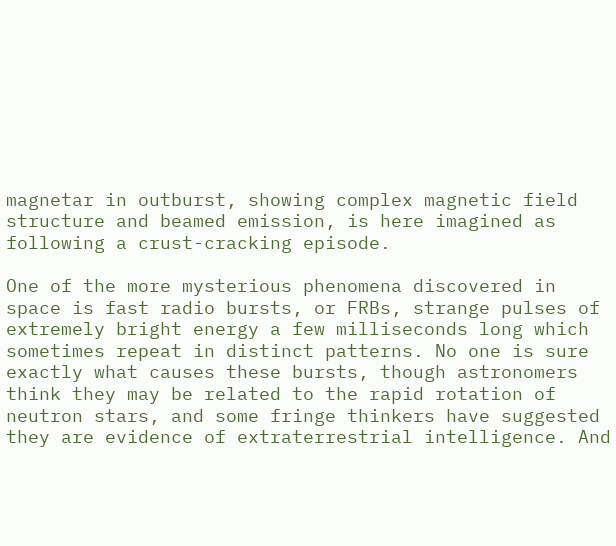magnetar in outburst, showing complex magnetic field structure and beamed emission, is here imagined as following a crust-cracking episode.

One of the more mysterious phenomena discovered in space is fast radio bursts, or FRBs, strange pulses of extremely bright energy a few milliseconds long which sometimes repeat in distinct patterns. No one is sure exactly what causes these bursts, though astronomers think they may be related to the rapid rotation of neutron stars, and some fringe thinkers have suggested they are evidence of extraterrestrial intelligence. And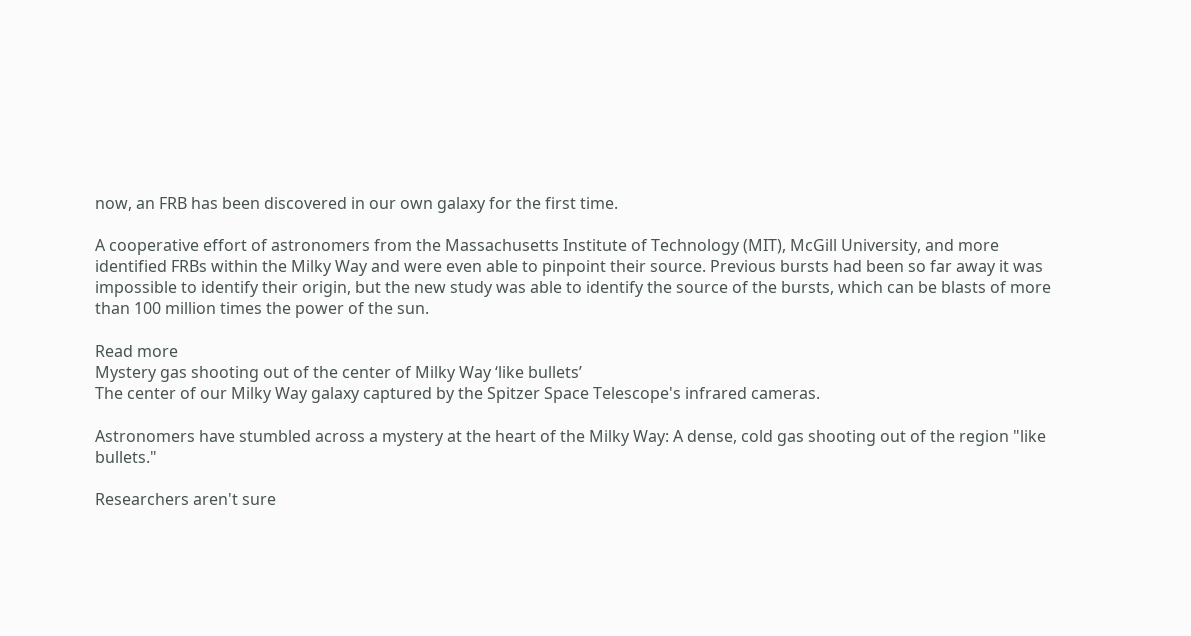now, an FRB has been discovered in our own galaxy for the first time.

A cooperative effort of astronomers from the Massachusetts Institute of Technology (MIT), McGill University, and more identified FRBs within the Milky Way and were even able to pinpoint their source. Previous bursts had been so far away it was impossible to identify their origin, but the new study was able to identify the source of the bursts, which can be blasts of more than 100 million times the power of the sun.

Read more
Mystery gas shooting out of the center of Milky Way ‘like bullets’
The center of our Milky Way galaxy captured by the Spitzer Space Telescope's infrared cameras.

Astronomers have stumbled across a mystery at the heart of the Milky Way: A dense, cold gas shooting out of the region "like bullets."

Researchers aren't sure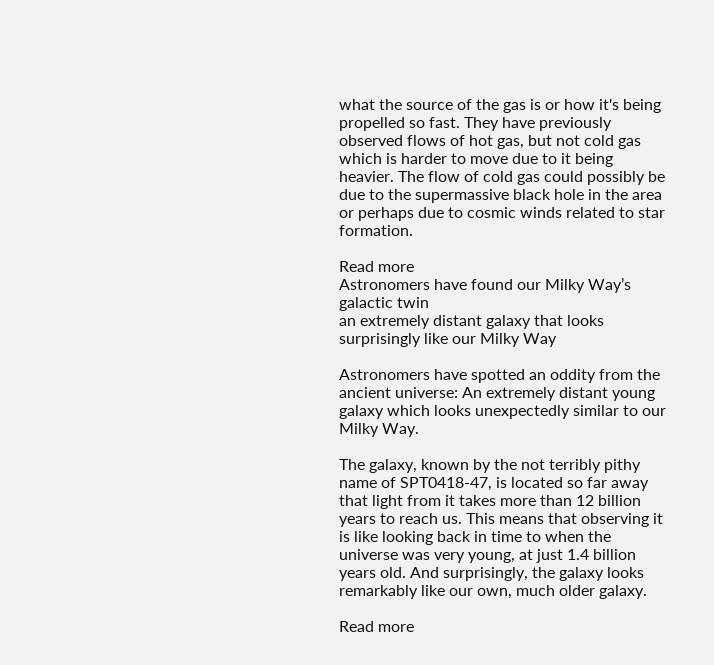what the source of the gas is or how it's being propelled so fast. They have previously observed flows of hot gas, but not cold gas which is harder to move due to it being heavier. The flow of cold gas could possibly be due to the supermassive black hole in the area or perhaps due to cosmic winds related to star formation.

Read more
Astronomers have found our Milky Way’s galactic twin
an extremely distant galaxy that looks surprisingly like our Milky Way

Astronomers have spotted an oddity from the ancient universe: An extremely distant young galaxy which looks unexpectedly similar to our Milky Way.

The galaxy, known by the not terribly pithy name of SPT0418-47, is located so far away that light from it takes more than 12 billion years to reach us. This means that observing it is like looking back in time to when the universe was very young, at just 1.4 billion years old. And surprisingly, the galaxy looks remarkably like our own, much older galaxy.

Read more